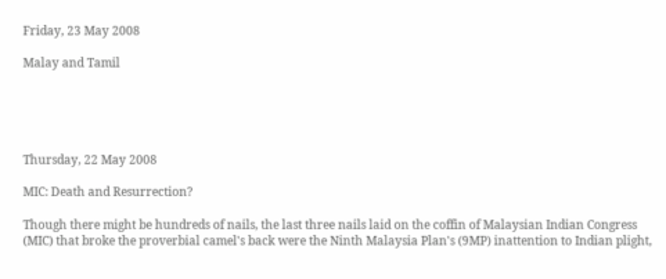Friday, 23 May 2008

Malay and Tamil





Thursday, 22 May 2008

MIC: Death and Resurrection?

Though there might be hundreds of nails, the last three nails laid on the coffin of Malaysian Indian Congress (MIC) that broke the proverbial camel's back were the Ninth Malaysia Plan's (9MP) inattention to Indian plight,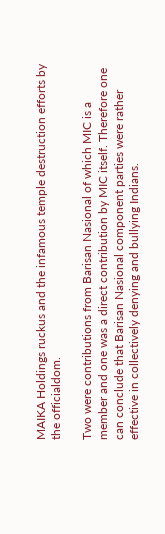MAIKA Holdings ruckus and the infamous temple destruction efforts by the officialdom.

Two were contributions from Barisan Nasional of which MIC is a member and one was a direct contribution by MIC itself. Therefore one can conclude that Barisan Nasional component parties were rather effective in collectively denying and bullying Indians.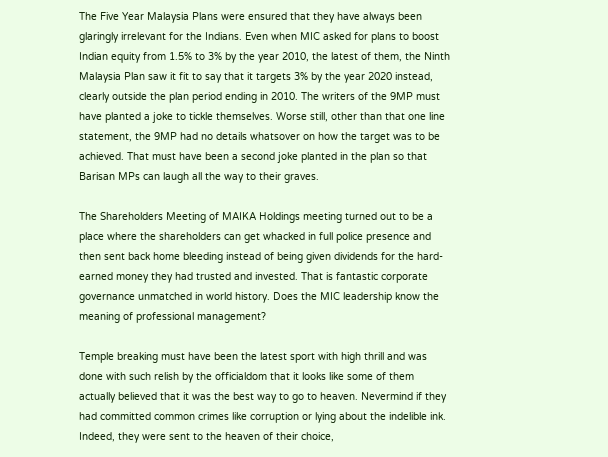The Five Year Malaysia Plans were ensured that they have always been glaringly irrelevant for the Indians. Even when MIC asked for plans to boost Indian equity from 1.5% to 3% by the year 2010, the latest of them, the Ninth Malaysia Plan saw it fit to say that it targets 3% by the year 2020 instead, clearly outside the plan period ending in 2010. The writers of the 9MP must have planted a joke to tickle themselves. Worse still, other than that one line statement, the 9MP had no details whatsover on how the target was to be achieved. That must have been a second joke planted in the plan so that Barisan MPs can laugh all the way to their graves.

The Shareholders Meeting of MAIKA Holdings meeting turned out to be a place where the shareholders can get whacked in full police presence and then sent back home bleeding instead of being given dividends for the hard-earned money they had trusted and invested. That is fantastic corporate governance unmatched in world history. Does the MIC leadership know the meaning of professional management?

Temple breaking must have been the latest sport with high thrill and was done with such relish by the officialdom that it looks like some of them actually believed that it was the best way to go to heaven. Nevermind if they had committed common crimes like corruption or lying about the indelible ink. Indeed, they were sent to the heaven of their choice,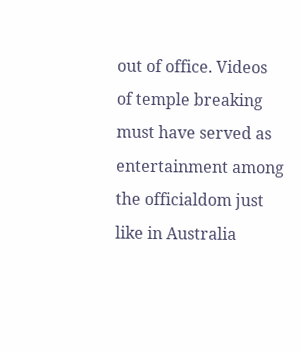out of office. Videos of temple breaking must have served as entertainment among the officialdom just like in Australia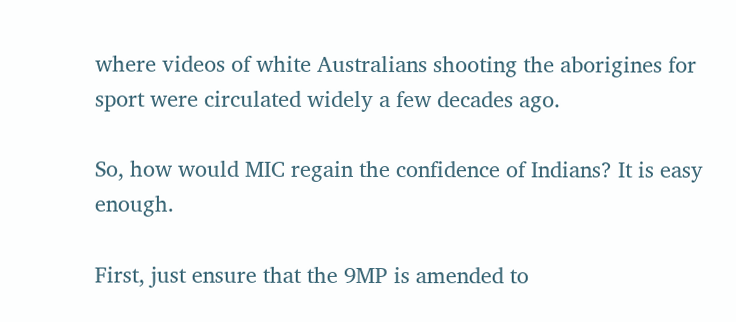where videos of white Australians shooting the aborigines for sport were circulated widely a few decades ago.

So, how would MIC regain the confidence of Indians? It is easy enough.

First, just ensure that the 9MP is amended to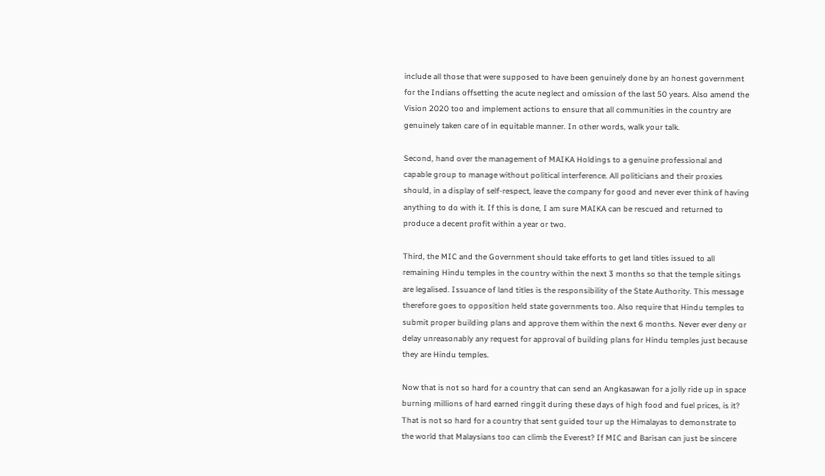include all those that were supposed to have been genuinely done by an honest government for the Indians offsetting the acute neglect and omission of the last 50 years. Also amend the Vision 2020 too and implement actions to ensure that all communities in the country are genuinely taken care of in equitable manner. In other words, walk your talk.

Second, hand over the management of MAIKA Holdings to a genuine professional and capable group to manage without political interference. All politicians and their proxies should, in a display of self-respect, leave the company for good and never ever think of having anything to do with it. If this is done, I am sure MAIKA can be rescued and returned to produce a decent profit within a year or two.

Third, the MIC and the Government should take efforts to get land titles issued to all remaining Hindu temples in the country within the next 3 months so that the temple sitings are legalised. Issuance of land titles is the responsibility of the State Authority. This message therefore goes to opposition held state governments too. Also require that Hindu temples to submit proper building plans and approve them within the next 6 months. Never ever deny or delay unreasonably any request for approval of building plans for Hindu temples just because they are Hindu temples.

Now that is not so hard for a country that can send an Angkasawan for a jolly ride up in space burning millions of hard earned ringgit during these days of high food and fuel prices, is it? That is not so hard for a country that sent guided tour up the Himalayas to demonstrate to the world that Malaysians too can climb the Everest? If MIC and Barisan can just be sincere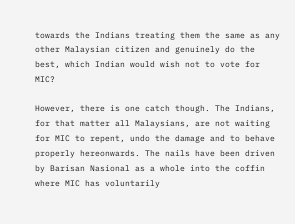towards the Indians treating them the same as any other Malaysian citizen and genuinely do the best, which Indian would wish not to vote for MIC?

However, there is one catch though. The Indians, for that matter all Malaysians, are not waiting for MIC to repent, undo the damage and to behave properly hereonwards. The nails have been driven by Barisan Nasional as a whole into the coffin where MIC has voluntarily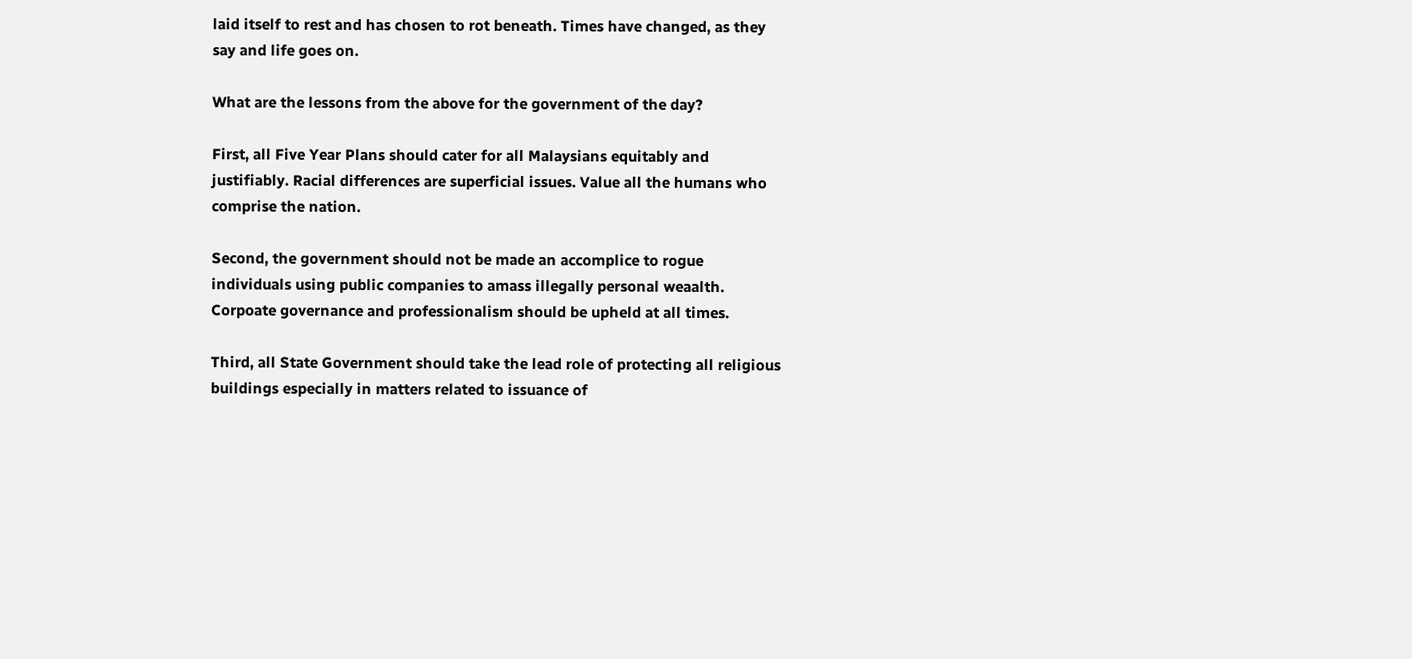laid itself to rest and has chosen to rot beneath. Times have changed, as they say and life goes on.

What are the lessons from the above for the government of the day?

First, all Five Year Plans should cater for all Malaysians equitably and justifiably. Racial differences are superficial issues. Value all the humans who comprise the nation.

Second, the government should not be made an accomplice to rogue individuals using public companies to amass illegally personal weaalth. Corpoate governance and professionalism should be upheld at all times.

Third, all State Government should take the lead role of protecting all religious buildings especially in matters related to issuance of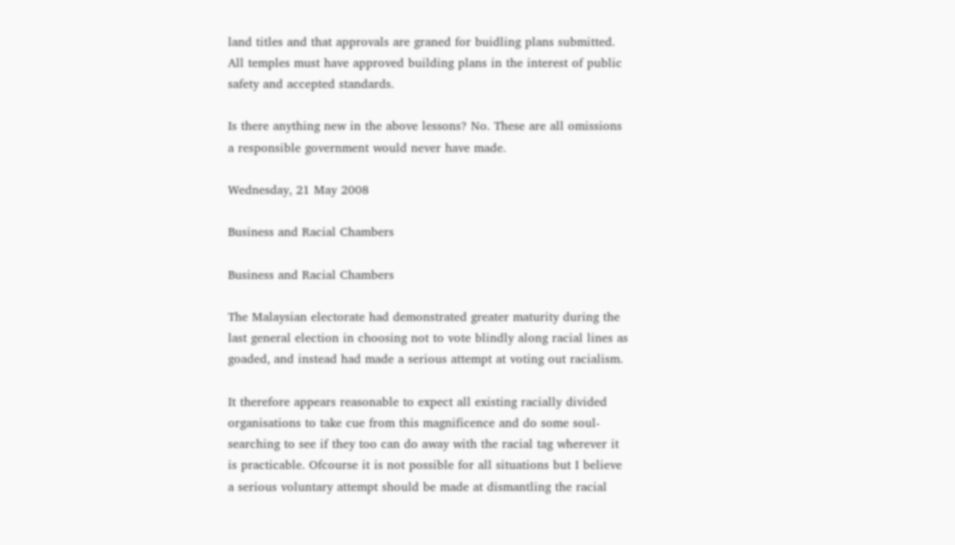land titles and that approvals are graned for buidling plans submitted. All temples must have approved building plans in the interest of public safety and accepted standards.

Is there anything new in the above lessons? No. These are all omissions a responsible government would never have made.

Wednesday, 21 May 2008

Business and Racial Chambers

Business and Racial Chambers

The Malaysian electorate had demonstrated greater maturity during the last general election in choosing not to vote blindly along racial lines as goaded, and instead had made a serious attempt at voting out racialism.

It therefore appears reasonable to expect all existing racially divided organisations to take cue from this magnificence and do some soul-searching to see if they too can do away with the racial tag wherever it is practicable. Ofcourse it is not possible for all situations but I believe a serious voluntary attempt should be made at dismantling the racial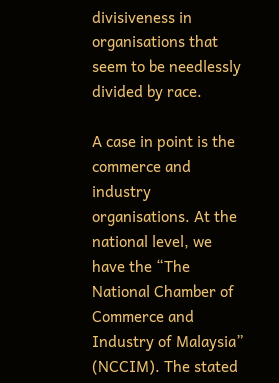divisiveness in organisations that seem to be needlessly divided by race.

A case in point is the commerce and industry organisations. At the national level, we have the “The National Chamber of Commerce and Industry of Malaysia” (NCCIM). The stated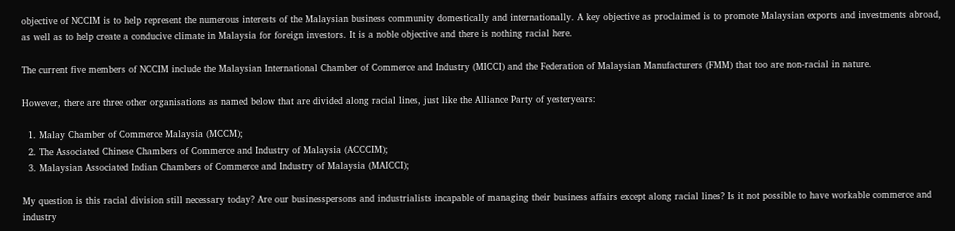objective of NCCIM is to help represent the numerous interests of the Malaysian business community domestically and internationally. A key objective as proclaimed is to promote Malaysian exports and investments abroad, as well as to help create a conducive climate in Malaysia for foreign investors. It is a noble objective and there is nothing racial here.

The current five members of NCCIM include the Malaysian International Chamber of Commerce and Industry (MICCI) and the Federation of Malaysian Manufacturers (FMM) that too are non-racial in nature.

However, there are three other organisations as named below that are divided along racial lines, just like the Alliance Party of yesteryears:

  1. Malay Chamber of Commerce Malaysia (MCCM);
  2. The Associated Chinese Chambers of Commerce and Industry of Malaysia (ACCCIM);
  3. Malaysian Associated Indian Chambers of Commerce and Industry of Malaysia (MAICCI);

My question is this racial division still necessary today? Are our businesspersons and industrialists incapable of managing their business affairs except along racial lines? Is it not possible to have workable commerce and industry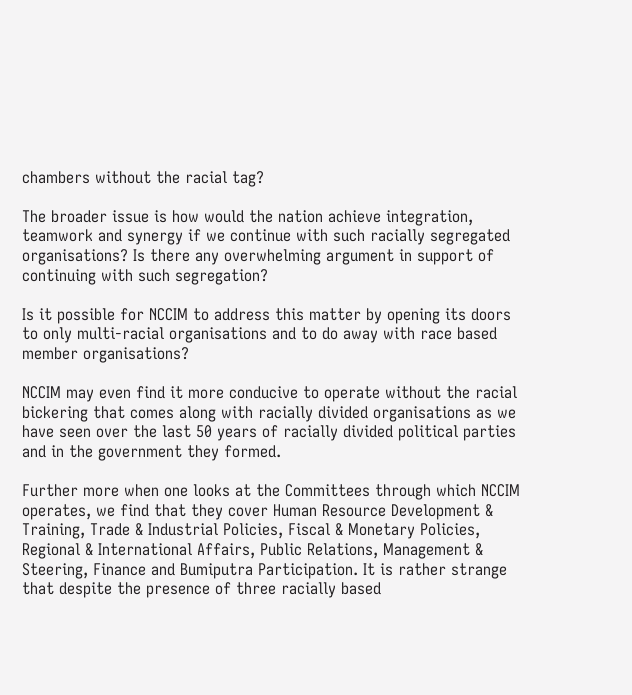chambers without the racial tag?

The broader issue is how would the nation achieve integration, teamwork and synergy if we continue with such racially segregated organisations? Is there any overwhelming argument in support of continuing with such segregation?

Is it possible for NCCIM to address this matter by opening its doors to only multi-racial organisations and to do away with race based member organisations?

NCCIM may even find it more conducive to operate without the racial bickering that comes along with racially divided organisations as we have seen over the last 50 years of racially divided political parties and in the government they formed.

Further more when one looks at the Committees through which NCCIM operates, we find that they cover Human Resource Development & Training, Trade & Industrial Policies, Fiscal & Monetary Policies, Regional & International Affairs, Public Relations, Management & Steering, Finance and Bumiputra Participation. It is rather strange that despite the presence of three racially based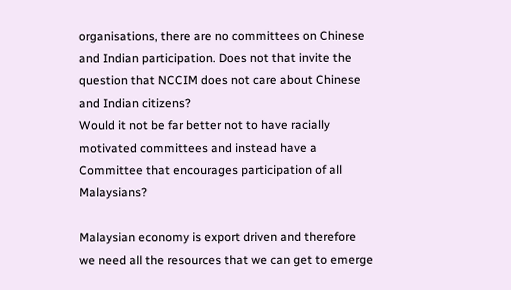organisations, there are no committees on Chinese and Indian participation. Does not that invite the question that NCCIM does not care about Chinese and Indian citizens?
Would it not be far better not to have racially motivated committees and instead have a Committee that encourages participation of all Malaysians?

Malaysian economy is export driven and therefore we need all the resources that we can get to emerge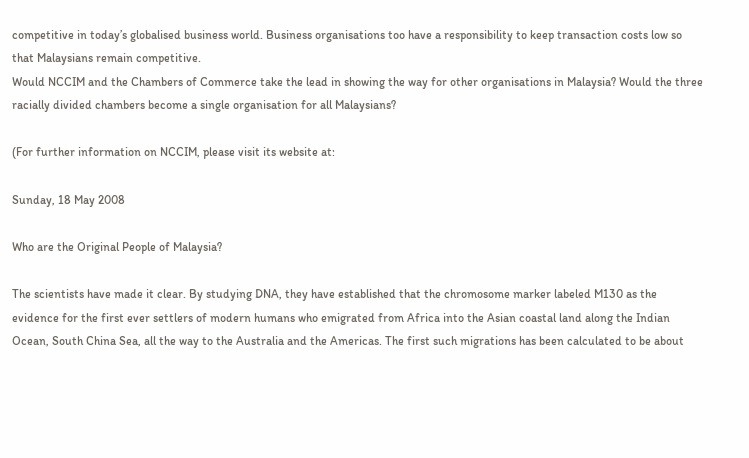competitive in today’s globalised business world. Business organisations too have a responsibility to keep transaction costs low so that Malaysians remain competitive.
Would NCCIM and the Chambers of Commerce take the lead in showing the way for other organisations in Malaysia? Would the three racially divided chambers become a single organisation for all Malaysians?

(For further information on NCCIM, please visit its website at:

Sunday, 18 May 2008

Who are the Original People of Malaysia?

The scientists have made it clear. By studying DNA, they have established that the chromosome marker labeled M130 as the evidence for the first ever settlers of modern humans who emigrated from Africa into the Asian coastal land along the Indian Ocean, South China Sea, all the way to the Australia and the Americas. The first such migrations has been calculated to be about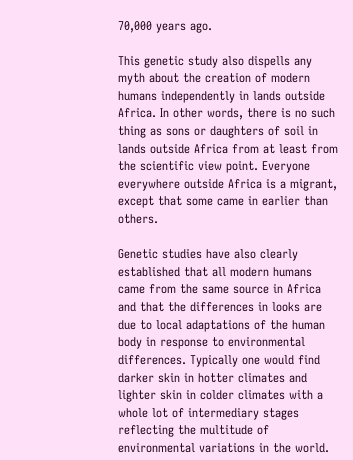70,000 years ago.

This genetic study also dispells any myth about the creation of modern humans independently in lands outside Africa. In other words, there is no such thing as sons or daughters of soil in lands outside Africa from at least from the scientific view point. Everyone everywhere outside Africa is a migrant, except that some came in earlier than others.

Genetic studies have also clearly established that all modern humans came from the same source in Africa and that the differences in looks are due to local adaptations of the human body in response to environmental differences. Typically one would find darker skin in hotter climates and lighter skin in colder climates with a whole lot of intermediary stages reflecting the multitude of environmental variations in the world.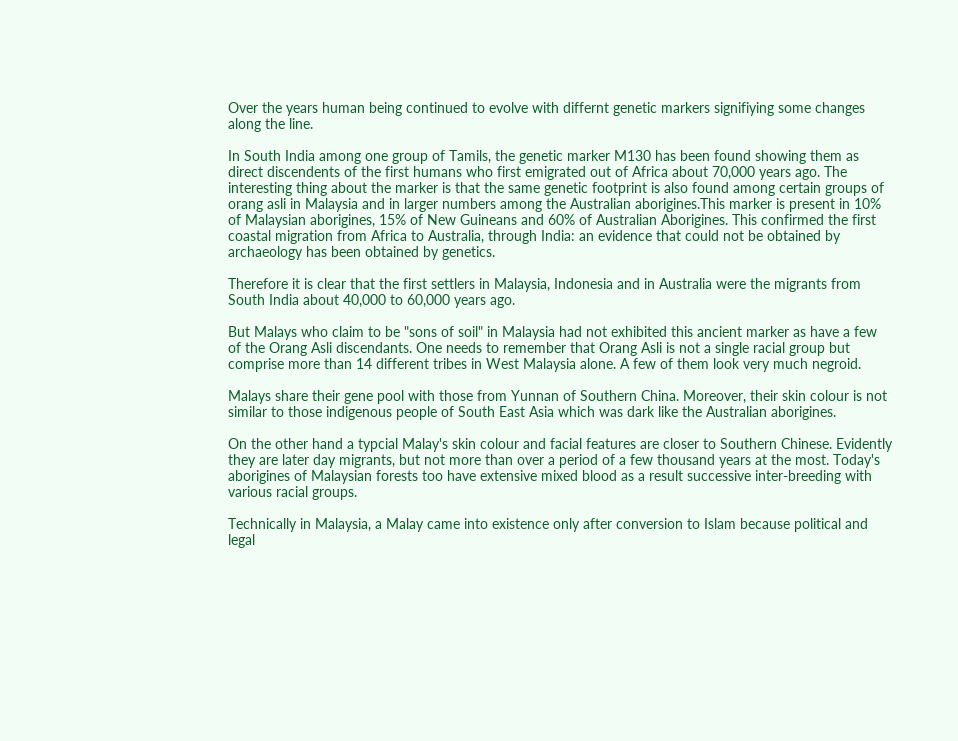Over the years human being continued to evolve with differnt genetic markers signifiying some changes along the line.

In South India among one group of Tamils, the genetic marker M130 has been found showing them as direct discendents of the first humans who first emigrated out of Africa about 70,000 years ago. The interesting thing about the marker is that the same genetic footprint is also found among certain groups of orang asli in Malaysia and in larger numbers among the Australian aborigines.This marker is present in 10% of Malaysian aborigines, 15% of New Guineans and 60% of Australian Aborigines. This confirmed the first coastal migration from Africa to Australia, through India: an evidence that could not be obtained by archaeology has been obtained by genetics.

Therefore it is clear that the first settlers in Malaysia, Indonesia and in Australia were the migrants from South India about 40,000 to 60,000 years ago.

But Malays who claim to be "sons of soil" in Malaysia had not exhibited this ancient marker as have a few of the Orang Asli discendants. One needs to remember that Orang Asli is not a single racial group but comprise more than 14 different tribes in West Malaysia alone. A few of them look very much negroid.

Malays share their gene pool with those from Yunnan of Southern China. Moreover, their skin colour is not similar to those indigenous people of South East Asia which was dark like the Australian aborigines.

On the other hand a typcial Malay's skin colour and facial features are closer to Southern Chinese. Evidently they are later day migrants, but not more than over a period of a few thousand years at the most. Today's aborigines of Malaysian forests too have extensive mixed blood as a result successive inter-breeding with various racial groups.

Technically in Malaysia, a Malay came into existence only after conversion to Islam because political and legal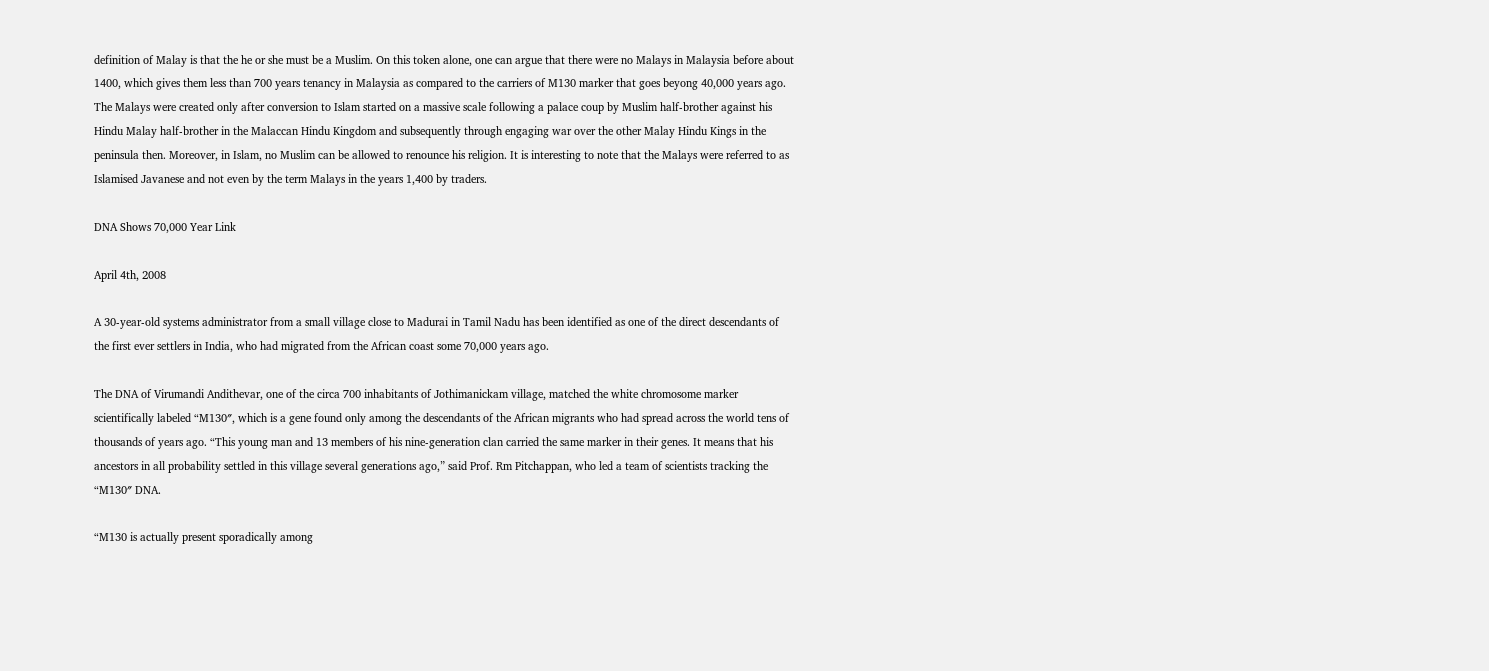definition of Malay is that the he or she must be a Muslim. On this token alone, one can argue that there were no Malays in Malaysia before about 1400, which gives them less than 700 years tenancy in Malaysia as compared to the carriers of M130 marker that goes beyong 40,000 years ago. The Malays were created only after conversion to Islam started on a massive scale following a palace coup by Muslim half-brother against his Hindu Malay half-brother in the Malaccan Hindu Kingdom and subsequently through engaging war over the other Malay Hindu Kings in the peninsula then. Moreover, in Islam, no Muslim can be allowed to renounce his religion. It is interesting to note that the Malays were referred to as Islamised Javanese and not even by the term Malays in the years 1,400 by traders.

DNA Shows 70,000 Year Link

April 4th, 2008

A 30-year-old systems administrator from a small village close to Madurai in Tamil Nadu has been identified as one of the direct descendants of the first ever settlers in India, who had migrated from the African coast some 70,000 years ago.

The DNA of Virumandi Andithevar, one of the circa 700 inhabitants of Jothimanickam village, matched the white chromosome marker scientifically labeled “M130″, which is a gene found only among the descendants of the African migrants who had spread across the world tens of thousands of years ago. “This young man and 13 members of his nine-generation clan carried the same marker in their genes. It means that his ancestors in all probability settled in this village several generations ago,” said Prof. Rm Pitchappan, who led a team of scientists tracking the “M130″ DNA.

“M130 is actually present sporadically among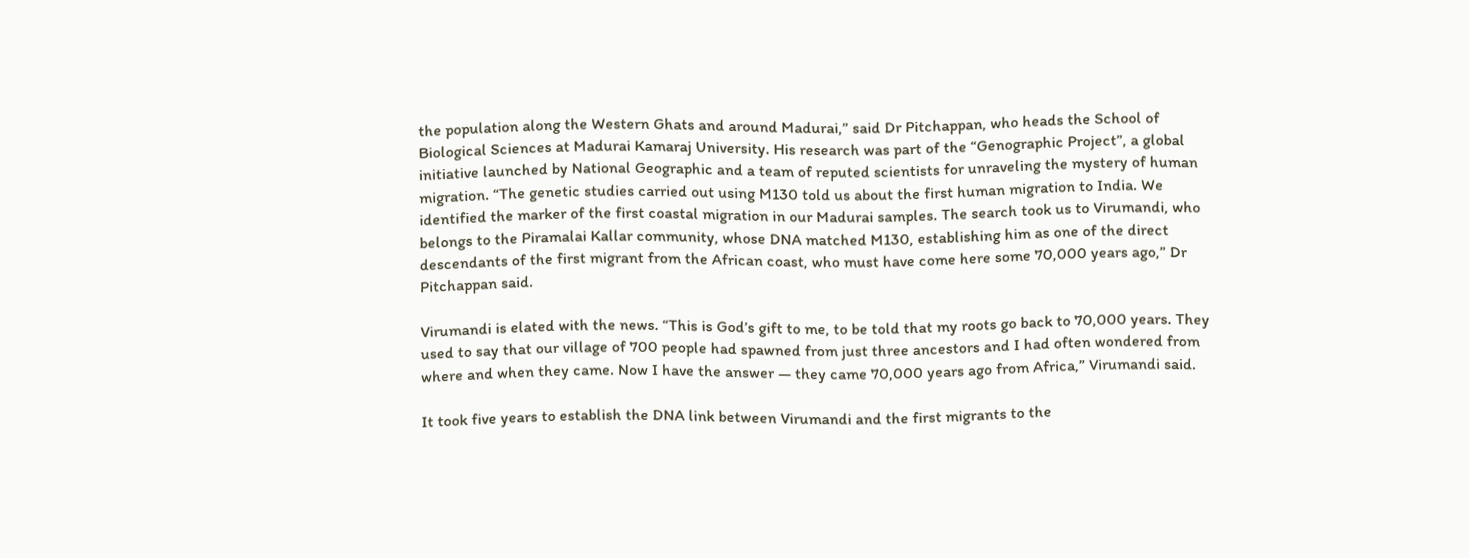the population along the Western Ghats and around Madurai,” said Dr Pitchappan, who heads the School of Biological Sciences at Madurai Kamaraj University. His research was part of the “Genographic Project”, a global initiative launched by National Geographic and a team of reputed scientists for unraveling the mystery of human migration. “The genetic studies carried out using M130 told us about the first human migration to India. We identified the marker of the first coastal migration in our Madurai samples. The search took us to Virumandi, who belongs to the Piramalai Kallar community, whose DNA matched M130, establishing him as one of the direct descendants of the first migrant from the African coast, who must have come here some 70,000 years ago,” Dr Pitchappan said.

Virumandi is elated with the news. “This is God’s gift to me, to be told that my roots go back to 70,000 years. They used to say that our village of 700 people had spawned from just three ancestors and I had often wondered from where and when they came. Now I have the answer — they came 70,000 years ago from Africa,” Virumandi said.

It took five years to establish the DNA link between Virumandi and the first migrants to the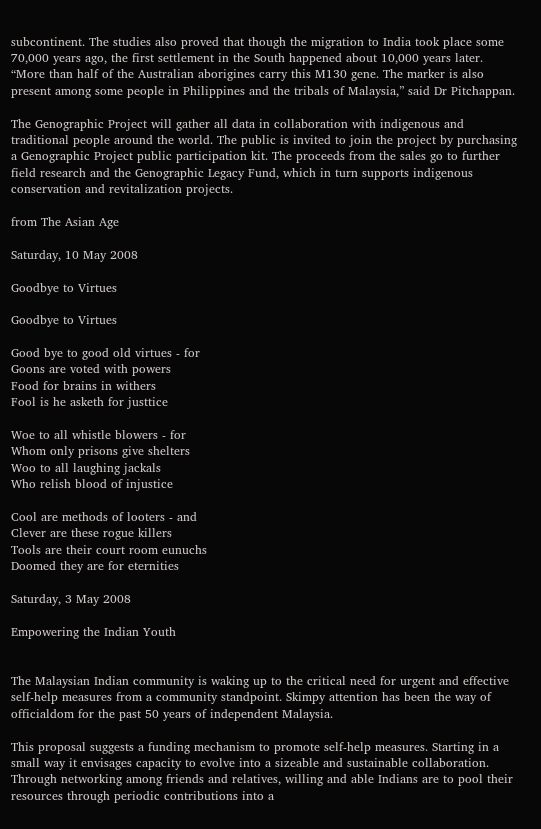subcontinent. The studies also proved that though the migration to India took place some 70,000 years ago, the first settlement in the South happened about 10,000 years later.
“More than half of the Australian aborigines carry this M130 gene. The marker is also present among some people in Philippines and the tribals of Malaysia,” said Dr Pitchappan.

The Genographic Project will gather all data in collaboration with indigenous and traditional people around the world. The public is invited to join the project by purchasing a Genographic Project public participation kit. The proceeds from the sales go to further field research and the Genographic Legacy Fund, which in turn supports indigenous conservation and revitalization projects.

from The Asian Age

Saturday, 10 May 2008

Goodbye to Virtues

Goodbye to Virtues

Good bye to good old virtues - for
Goons are voted with powers
Food for brains in withers
Fool is he asketh for justtice

Woe to all whistle blowers - for
Whom only prisons give shelters
Woo to all laughing jackals
Who relish blood of injustice

Cool are methods of looters - and
Clever are these rogue killers
Tools are their court room eunuchs
Doomed they are for eternities

Saturday, 3 May 2008

Empowering the Indian Youth


The Malaysian Indian community is waking up to the critical need for urgent and effective self-help measures from a community standpoint. Skimpy attention has been the way of officialdom for the past 50 years of independent Malaysia.

This proposal suggests a funding mechanism to promote self-help measures. Starting in a small way it envisages capacity to evolve into a sizeable and sustainable collaboration. Through networking among friends and relatives, willing and able Indians are to pool their resources through periodic contributions into a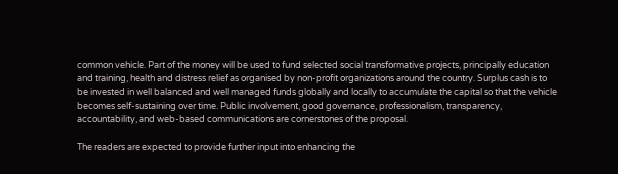common vehicle. Part of the money will be used to fund selected social transformative projects, principally education and training, health and distress relief as organised by non-profit organizations around the country. Surplus cash is to be invested in well balanced and well managed funds globally and locally to accumulate the capital so that the vehicle becomes self-sustaining over time. Public involvement, good governance, professionalism, transparency, accountability, and web-based communications are cornerstones of the proposal.

The readers are expected to provide further input into enhancing the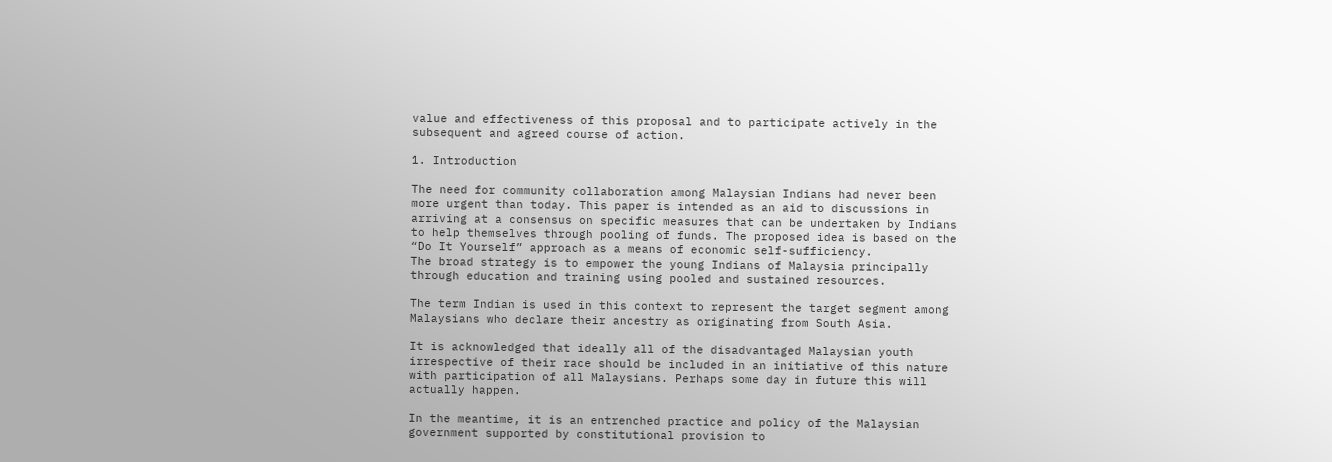value and effectiveness of this proposal and to participate actively in the subsequent and agreed course of action.

1. Introduction

The need for community collaboration among Malaysian Indians had never been more urgent than today. This paper is intended as an aid to discussions in arriving at a consensus on specific measures that can be undertaken by Indians to help themselves through pooling of funds. The proposed idea is based on the “Do It Yourself” approach as a means of economic self-sufficiency.
The broad strategy is to empower the young Indians of Malaysia principally through education and training using pooled and sustained resources.

The term Indian is used in this context to represent the target segment among Malaysians who declare their ancestry as originating from South Asia.

It is acknowledged that ideally all of the disadvantaged Malaysian youth irrespective of their race should be included in an initiative of this nature with participation of all Malaysians. Perhaps some day in future this will actually happen.

In the meantime, it is an entrenched practice and policy of the Malaysian government supported by constitutional provision to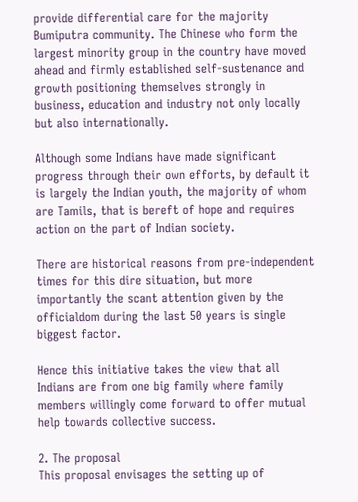provide differential care for the majority Bumiputra community. The Chinese who form the largest minority group in the country have moved ahead and firmly established self-sustenance and growth positioning themselves strongly in business, education and industry not only locally but also internationally.

Although some Indians have made significant progress through their own efforts, by default it is largely the Indian youth, the majority of whom are Tamils, that is bereft of hope and requires action on the part of Indian society.

There are historical reasons from pre-independent times for this dire situation, but more importantly the scant attention given by the officialdom during the last 50 years is single biggest factor.

Hence this initiative takes the view that all Indians are from one big family where family members willingly come forward to offer mutual help towards collective success.

2. The proposal
This proposal envisages the setting up of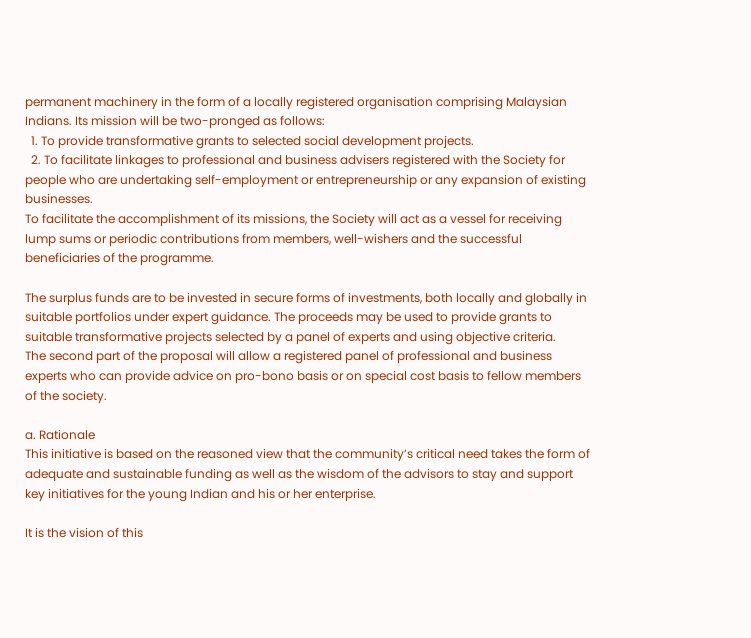permanent machinery in the form of a locally registered organisation comprising Malaysian Indians. Its mission will be two-pronged as follows:
  1. To provide transformative grants to selected social development projects.
  2. To facilitate linkages to professional and business advisers registered with the Society for people who are undertaking self-employment or entrepreneurship or any expansion of existing businesses.
To facilitate the accomplishment of its missions, the Society will act as a vessel for receiving lump sums or periodic contributions from members, well-wishers and the successful beneficiaries of the programme.

The surplus funds are to be invested in secure forms of investments, both locally and globally in suitable portfolios under expert guidance. The proceeds may be used to provide grants to suitable transformative projects selected by a panel of experts and using objective criteria.
The second part of the proposal will allow a registered panel of professional and business experts who can provide advice on pro-bono basis or on special cost basis to fellow members of the society.

a. Rationale
This initiative is based on the reasoned view that the community’s critical need takes the form of adequate and sustainable funding as well as the wisdom of the advisors to stay and support key initiatives for the young Indian and his or her enterprise.

It is the vision of this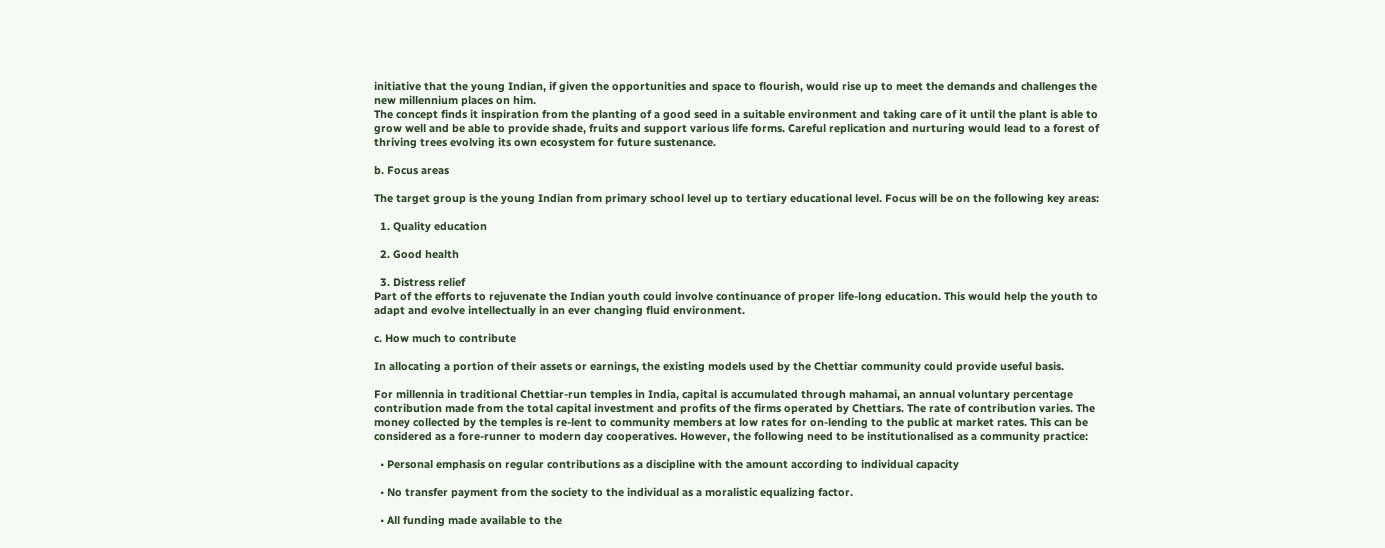initiative that the young Indian, if given the opportunities and space to flourish, would rise up to meet the demands and challenges the new millennium places on him.
The concept finds it inspiration from the planting of a good seed in a suitable environment and taking care of it until the plant is able to grow well and be able to provide shade, fruits and support various life forms. Careful replication and nurturing would lead to a forest of thriving trees evolving its own ecosystem for future sustenance.

b. Focus areas

The target group is the young Indian from primary school level up to tertiary educational level. Focus will be on the following key areas:

  1. Quality education

  2. Good health

  3. Distress relief
Part of the efforts to rejuvenate the Indian youth could involve continuance of proper life-long education. This would help the youth to adapt and evolve intellectually in an ever changing fluid environment.

c. How much to contribute

In allocating a portion of their assets or earnings, the existing models used by the Chettiar community could provide useful basis.

For millennia in traditional Chettiar-run temples in India, capital is accumulated through mahamai, an annual voluntary percentage contribution made from the total capital investment and profits of the firms operated by Chettiars. The rate of contribution varies. The money collected by the temples is re-lent to community members at low rates for on-lending to the public at market rates. This can be considered as a fore-runner to modern day cooperatives. However, the following need to be institutionalised as a community practice:

  • Personal emphasis on regular contributions as a discipline with the amount according to individual capacity

  • No transfer payment from the society to the individual as a moralistic equalizing factor.

  • All funding made available to the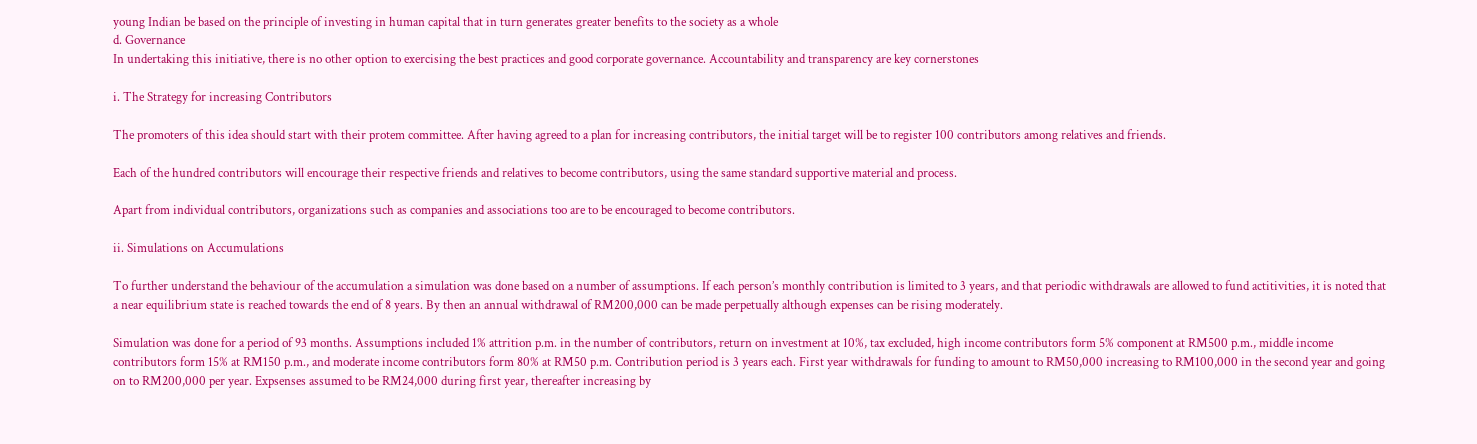young Indian be based on the principle of investing in human capital that in turn generates greater benefits to the society as a whole
d. Governance
In undertaking this initiative, there is no other option to exercising the best practices and good corporate governance. Accountability and transparency are key cornerstones

i. The Strategy for increasing Contributors

The promoters of this idea should start with their protem committee. After having agreed to a plan for increasing contributors, the initial target will be to register 100 contributors among relatives and friends.

Each of the hundred contributors will encourage their respective friends and relatives to become contributors, using the same standard supportive material and process.

Apart from individual contributors, organizations such as companies and associations too are to be encouraged to become contributors.

ii. Simulations on Accumulations

To further understand the behaviour of the accumulation a simulation was done based on a number of assumptions. If each person’s monthly contribution is limited to 3 years, and that periodic withdrawals are allowed to fund actitivities, it is noted that a near equilibrium state is reached towards the end of 8 years. By then an annual withdrawal of RM200,000 can be made perpetually although expenses can be rising moderately.

Simulation was done for a period of 93 months. Assumptions included 1% attrition p.m. in the number of contributors, return on investment at 10%, tax excluded, high income contributors form 5% component at RM500 p.m., middle income contributors form 15% at RM150 p.m., and moderate income contributors form 80% at RM50 p.m. Contribution period is 3 years each. First year withdrawals for funding to amount to RM50,000 increasing to RM100,000 in the second year and going on to RM200,000 per year. Expsenses assumed to be RM24,000 during first year, thereafter increasing by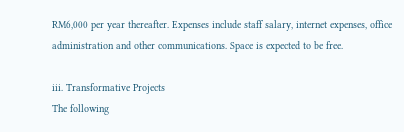RM6,000 per year thereafter. Expenses include staff salary, internet expenses, office administration and other communications. Space is expected to be free.

iii. Transformative Projects
The following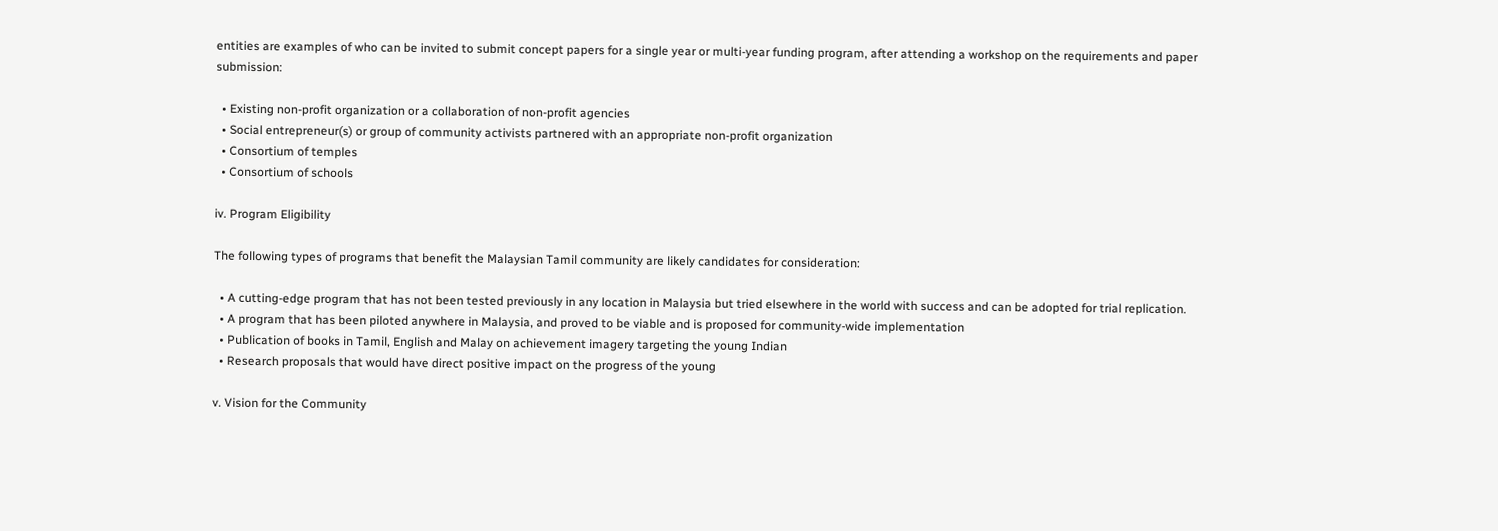entities are examples of who can be invited to submit concept papers for a single year or multi-year funding program, after attending a workshop on the requirements and paper submission:

  • Existing non-profit organization or a collaboration of non-profit agencies
  • Social entrepreneur(s) or group of community activists partnered with an appropriate non-profit organization
  • Consortium of temples
  • Consortium of schools

iv. Program Eligibility

The following types of programs that benefit the Malaysian Tamil community are likely candidates for consideration:

  • A cutting-edge program that has not been tested previously in any location in Malaysia but tried elsewhere in the world with success and can be adopted for trial replication.
  • A program that has been piloted anywhere in Malaysia, and proved to be viable and is proposed for community-wide implementation
  • Publication of books in Tamil, English and Malay on achievement imagery targeting the young Indian
  • Research proposals that would have direct positive impact on the progress of the young

v. Vision for the Community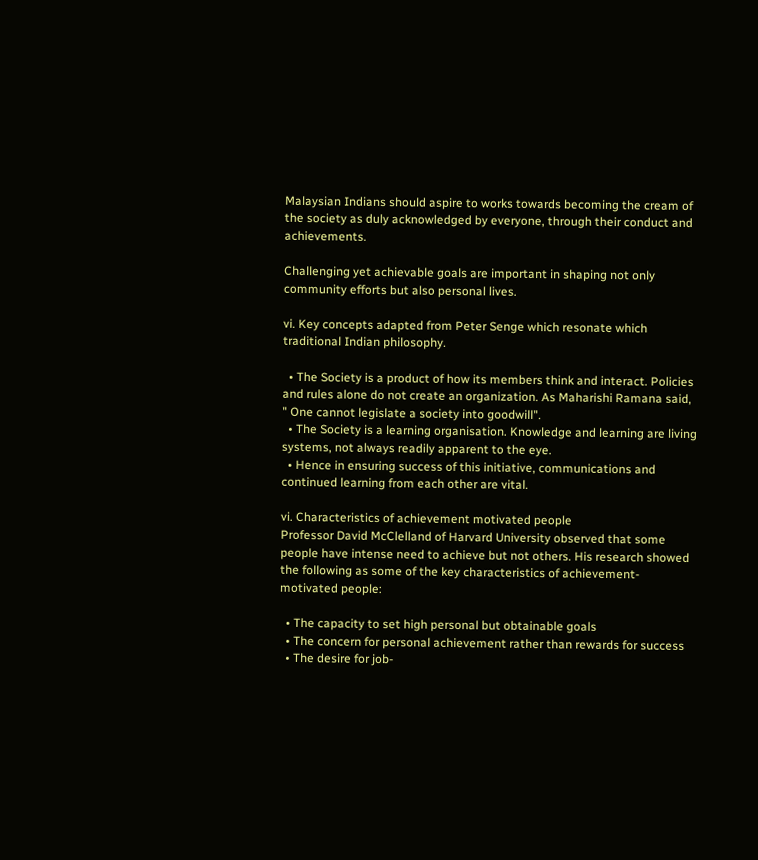Malaysian Indians should aspire to works towards becoming the cream of the society as duly acknowledged by everyone, through their conduct and achievements.

Challenging yet achievable goals are important in shaping not only community efforts but also personal lives.

vi. Key concepts adapted from Peter Senge which resonate which traditional Indian philosophy.

  • The Society is a product of how its members think and interact. Policies and rules alone do not create an organization. As Maharishi Ramana said, " One cannot legislate a society into goodwill".
  • The Society is a learning organisation. Knowledge and learning are living systems, not always readily apparent to the eye.
  • Hence in ensuring success of this initiative, communications and continued learning from each other are vital.

vi. Characteristics of achievement motivated people
Professor David McClelland of Harvard University observed that some people have intense need to achieve but not others. His research showed the following as some of the key characteristics of achievement-motivated people:

  • The capacity to set high personal but obtainable goals
  • The concern for personal achievement rather than rewards for success
  • The desire for job-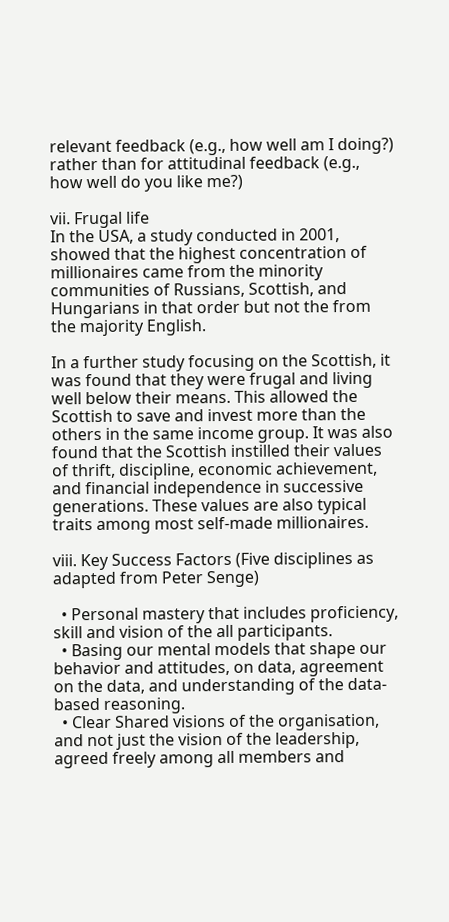relevant feedback (e.g., how well am I doing?) rather than for attitudinal feedback (e.g., how well do you like me?)

vii. Frugal life
In the USA, a study conducted in 2001, showed that the highest concentration of millionaires came from the minority communities of Russians, Scottish, and Hungarians in that order but not the from the majority English.

In a further study focusing on the Scottish, it was found that they were frugal and living well below their means. This allowed the Scottish to save and invest more than the others in the same income group. It was also found that the Scottish instilled their values of thrift, discipline, economic achievement, and financial independence in successive generations. These values are also typical traits among most self-made millionaires.

viii. Key Success Factors (Five disciplines as adapted from Peter Senge)

  • Personal mastery that includes proficiency, skill and vision of the all participants.
  • Basing our mental models that shape our behavior and attitudes, on data, agreement on the data, and understanding of the data-based reasoning.
  • Clear Shared visions of the organisation, and not just the vision of the leadership, agreed freely among all members and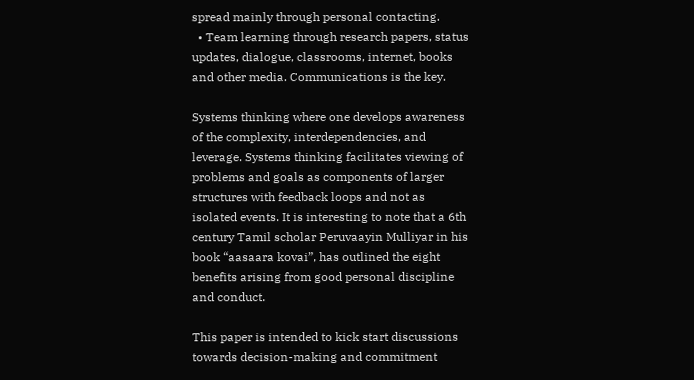spread mainly through personal contacting.
  • Team learning through research papers, status updates, dialogue, classrooms, internet, books and other media. Communications is the key.

Systems thinking where one develops awareness of the complexity, interdependencies, and leverage. Systems thinking facilitates viewing of problems and goals as components of larger structures with feedback loops and not as isolated events. It is interesting to note that a 6th century Tamil scholar Peruvaayin Mulliyar in his book “aasaara kovai”, has outlined the eight benefits arising from good personal discipline and conduct.

This paper is intended to kick start discussions towards decision-making and commitment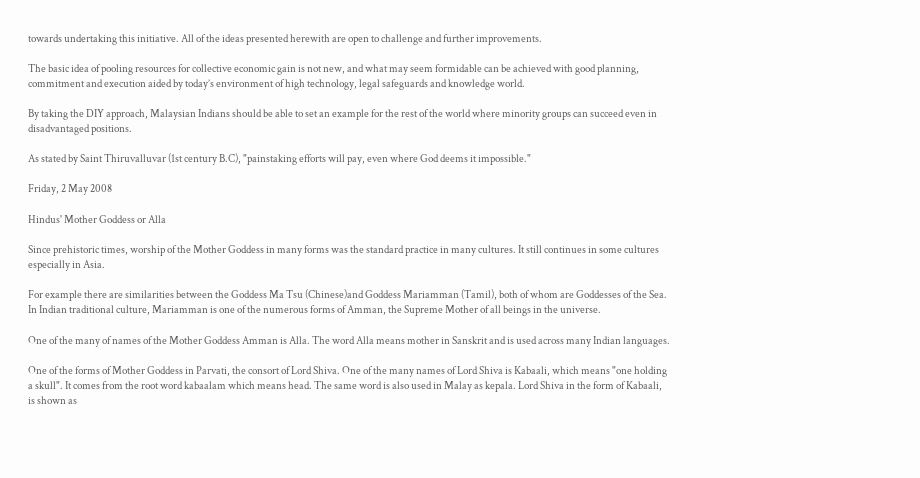towards undertaking this initiative. All of the ideas presented herewith are open to challenge and further improvements.

The basic idea of pooling resources for collective economic gain is not new, and what may seem formidable can be achieved with good planning, commitment and execution aided by today’s environment of high technology, legal safeguards and knowledge world.

By taking the DIY approach, Malaysian Indians should be able to set an example for the rest of the world where minority groups can succeed even in disadvantaged positions.

As stated by Saint Thiruvalluvar (1st century B.C), "painstaking efforts will pay, even where God deems it impossible."

Friday, 2 May 2008

Hindus' Mother Goddess or Alla

Since prehistoric times, worship of the Mother Goddess in many forms was the standard practice in many cultures. It still continues in some cultures especially in Asia.

For example there are similarities between the Goddess Ma Tsu (Chinese)and Goddess Mariamman (Tamil), both of whom are Goddesses of the Sea. In Indian traditional culture, Mariamman is one of the numerous forms of Amman, the Supreme Mother of all beings in the universe.

One of the many of names of the Mother Goddess Amman is Alla. The word Alla means mother in Sanskrit and is used across many Indian languages.

One of the forms of Mother Goddess in Parvati, the consort of Lord Shiva. One of the many names of Lord Shiva is Kabaali, which means "one holding a skull". It comes from the root word kabaalam which means head. The same word is also used in Malay as kepala. Lord Shiva in the form of Kabaali, is shown as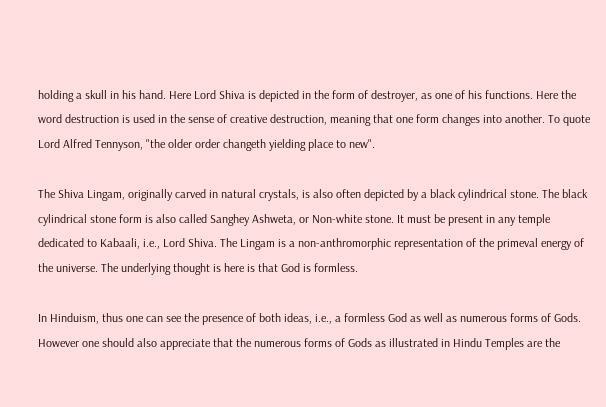holding a skull in his hand. Here Lord Shiva is depicted in the form of destroyer, as one of his functions. Here the word destruction is used in the sense of creative destruction, meaning that one form changes into another. To quote Lord Alfred Tennyson, "the older order changeth yielding place to new".

The Shiva Lingam, originally carved in natural crystals, is also often depicted by a black cylindrical stone. The black cylindrical stone form is also called Sanghey Ashweta, or Non-white stone. It must be present in any temple dedicated to Kabaali, i.e., Lord Shiva. The Lingam is a non-anthromorphic representation of the primeval energy of the universe. The underlying thought is here is that God is formless.

In Hinduism, thus one can see the presence of both ideas, i.e., a formless God as well as numerous forms of Gods. However one should also appreciate that the numerous forms of Gods as illustrated in Hindu Temples are the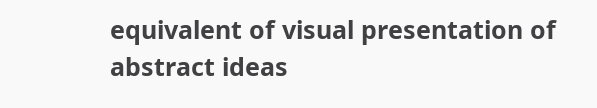equivalent of visual presentation of abstract ideas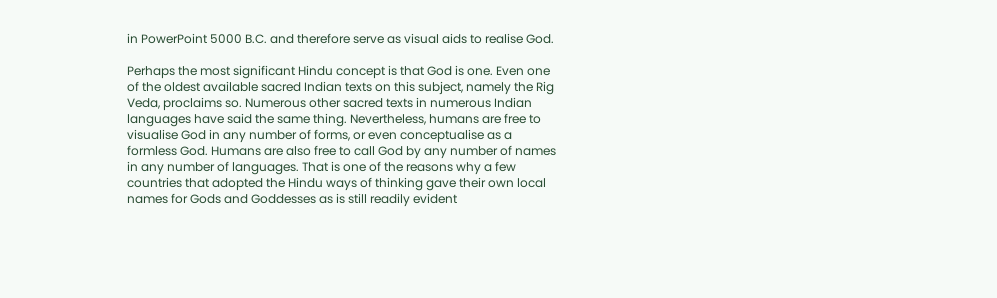in PowerPoint 5000 B.C. and therefore serve as visual aids to realise God.

Perhaps the most significant Hindu concept is that God is one. Even one of the oldest available sacred Indian texts on this subject, namely the Rig Veda, proclaims so. Numerous other sacred texts in numerous Indian languages have said the same thing. Nevertheless, humans are free to visualise God in any number of forms, or even conceptualise as a formless God. Humans are also free to call God by any number of names in any number of languages. That is one of the reasons why a few countries that adopted the Hindu ways of thinking gave their own local names for Gods and Goddesses as is still readily evident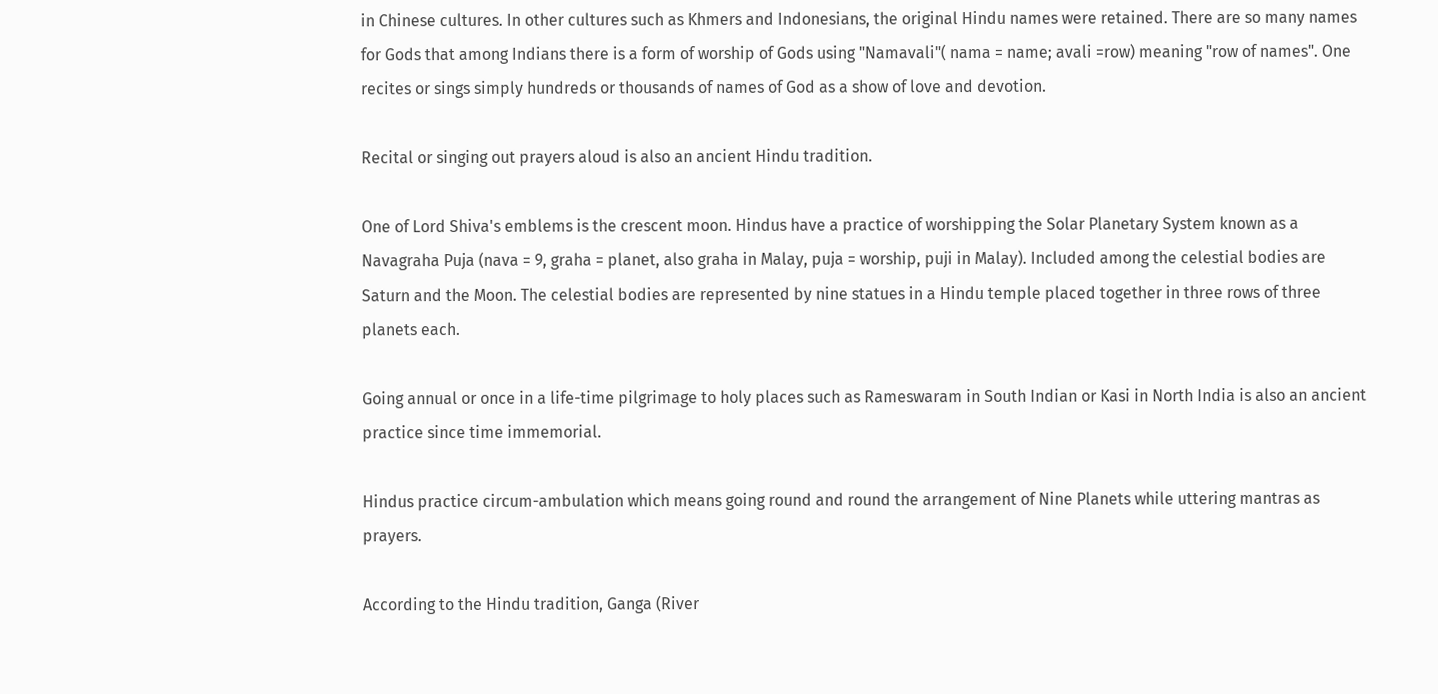in Chinese cultures. In other cultures such as Khmers and Indonesians, the original Hindu names were retained. There are so many names for Gods that among Indians there is a form of worship of Gods using "Namavali"( nama = name; avali =row) meaning "row of names". One recites or sings simply hundreds or thousands of names of God as a show of love and devotion.

Recital or singing out prayers aloud is also an ancient Hindu tradition.

One of Lord Shiva's emblems is the crescent moon. Hindus have a practice of worshipping the Solar Planetary System known as a Navagraha Puja (nava = 9, graha = planet, also graha in Malay, puja = worship, puji in Malay). Included among the celestial bodies are Saturn and the Moon. The celestial bodies are represented by nine statues in a Hindu temple placed together in three rows of three planets each.

Going annual or once in a life-time pilgrimage to holy places such as Rameswaram in South Indian or Kasi in North India is also an ancient practice since time immemorial.

Hindus practice circum-ambulation which means going round and round the arrangement of Nine Planets while uttering mantras as prayers.

According to the Hindu tradition, Ganga (River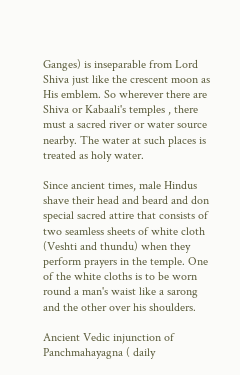Ganges) is inseparable from Lord Shiva just like the crescent moon as His emblem. So wherever there are Shiva or Kabaali's temples , there must a sacred river or water source nearby. The water at such places is treated as holy water.

Since ancient times, male Hindus shave their head and beard and don special sacred attire that consists of two seamless sheets of white cloth (Veshti and thundu) when they perform prayers in the temple. One of the white cloths is to be worn round a man's waist like a sarong and the other over his shoulders.

Ancient Vedic injunction of Panchmahayagna ( daily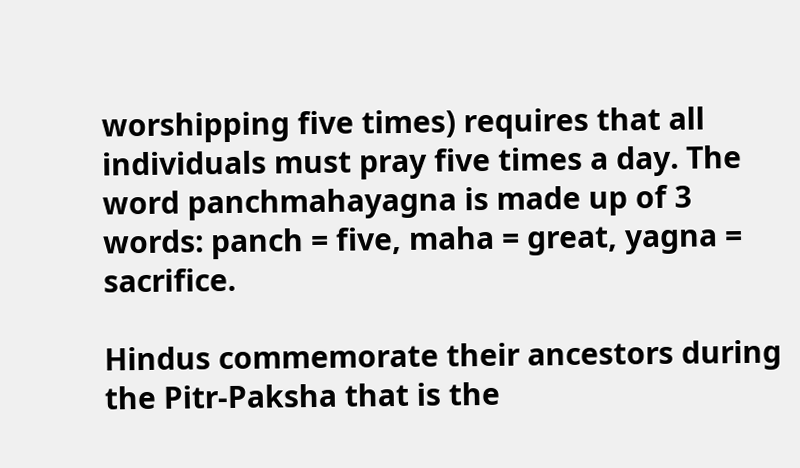worshipping five times) requires that all individuals must pray five times a day. The word panchmahayagna is made up of 3 words: panch = five, maha = great, yagna = sacrifice.

Hindus commemorate their ancestors during the Pitr-Paksha that is the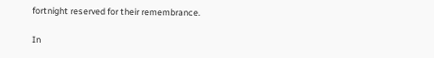fortnight reserved for their remembrance.

In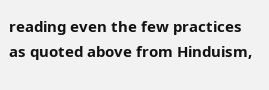reading even the few practices as quoted above from Hinduism,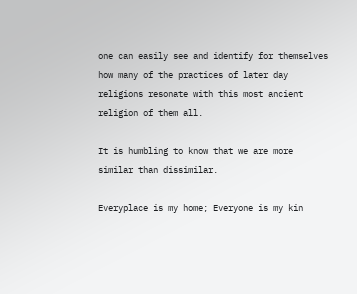one can easily see and identify for themselves how many of the practices of later day religions resonate with this most ancient religion of them all.

It is humbling to know that we are more similar than dissimilar.

Everyplace is my home; Everyone is my kin